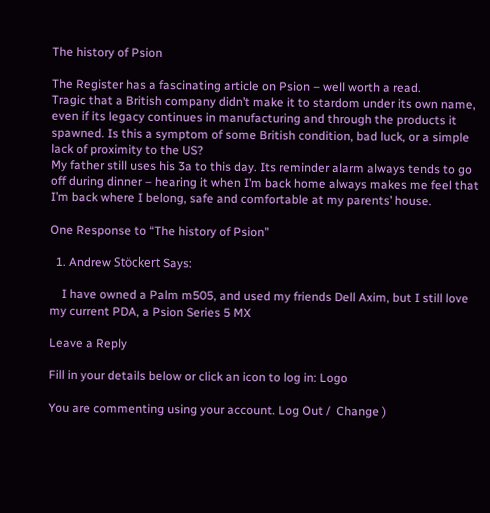The history of Psion

The Register has a fascinating article on Psion – well worth a read.
Tragic that a British company didn’t make it to stardom under its own name, even if its legacy continues in manufacturing and through the products it spawned. Is this a symptom of some British condition, bad luck, or a simple lack of proximity to the US?
My father still uses his 3a to this day. Its reminder alarm always tends to go off during dinner – hearing it when I’m back home always makes me feel that I’m back where I belong, safe and comfortable at my parents’ house.

One Response to “The history of Psion”

  1. Andrew Stöckert Says:

    I have owned a Palm m505, and used my friends Dell Axim, but I still love my current PDA, a Psion Series 5 MX

Leave a Reply

Fill in your details below or click an icon to log in: Logo

You are commenting using your account. Log Out /  Change )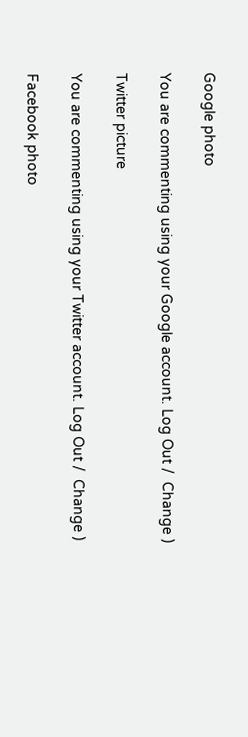Google photo

You are commenting using your Google account. Log Out /  Change )

Twitter picture

You are commenting using your Twitter account. Log Out /  Change )

Facebook photo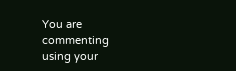You are commenting using your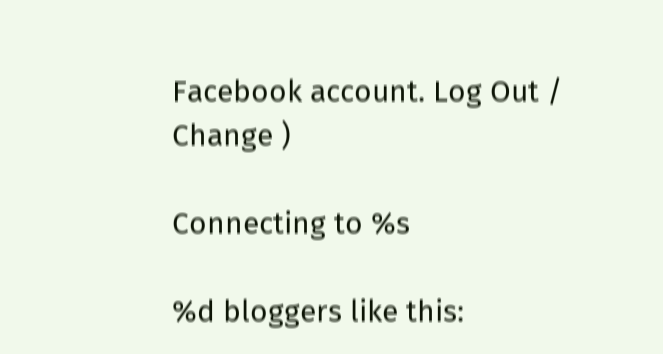Facebook account. Log Out /  Change )

Connecting to %s

%d bloggers like this: